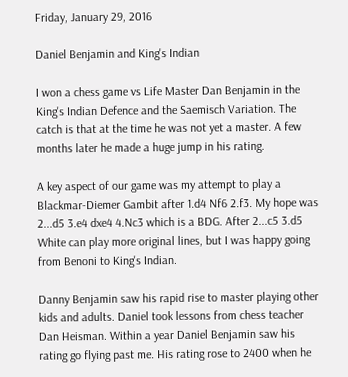Friday, January 29, 2016

Daniel Benjamin and King's Indian

I won a chess game vs Life Master Dan Benjamin in the King's Indian Defence and the Saemisch Variation. The catch is that at the time he was not yet a master. A few months later he made a huge jump in his rating.

A key aspect of our game was my attempt to play a Blackmar-Diemer Gambit after 1.d4 Nf6 2.f3. My hope was 2...d5 3.e4 dxe4 4.Nc3 which is a BDG. After 2...c5 3.d5 White can play more original lines, but I was happy going from Benoni to King's Indian.

Danny Benjamin saw his rapid rise to master playing other kids and adults. Daniel took lessons from chess teacher Dan Heisman. Within a year Daniel Benjamin saw his rating go flying past me. His rating rose to 2400 when he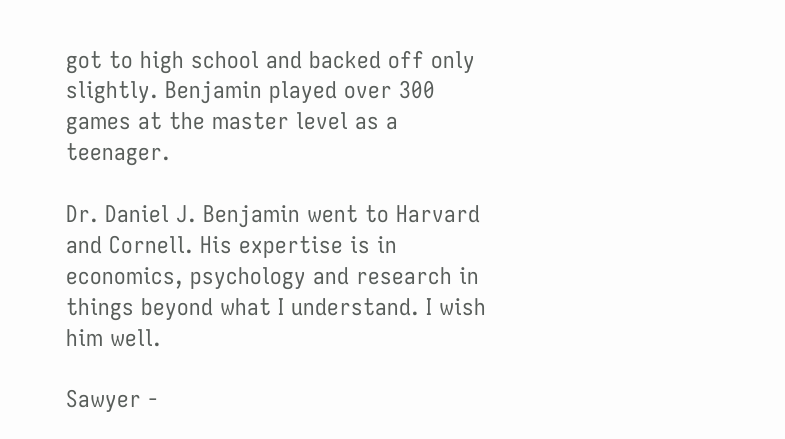got to high school and backed off only slightly. Benjamin played over 300 games at the master level as a teenager.

Dr. Daniel J. Benjamin went to Harvard and Cornell. His expertise is in economics, psychology and research in things beyond what I understand. I wish him well.

Sawyer -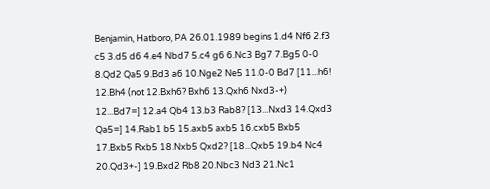Benjamin, Hatboro, PA 26.01.1989 begins 1.d4 Nf6 2.f3 c5 3.d5 d6 4.e4 Nbd7 5.c4 g6 6.Nc3 Bg7 7.Bg5 0-0 8.Qd2 Qa5 9.Bd3 a6 10.Nge2 Ne5 11.0-0 Bd7 [11...h6! 12.Bh4 (not 12.Bxh6? Bxh6 13.Qxh6 Nxd3-+) 12...Bd7=] 12.a4 Qb4 13.b3 Rab8? [13...Nxd3 14.Qxd3 Qa5=] 14.Rab1 b5 15.axb5 axb5 16.cxb5 Bxb5 17.Bxb5 Rxb5 18.Nxb5 Qxd2? [18...Qxb5 19.b4 Nc4 20.Qd3+-] 19.Bxd2 Rb8 20.Nbc3 Nd3 21.Nc1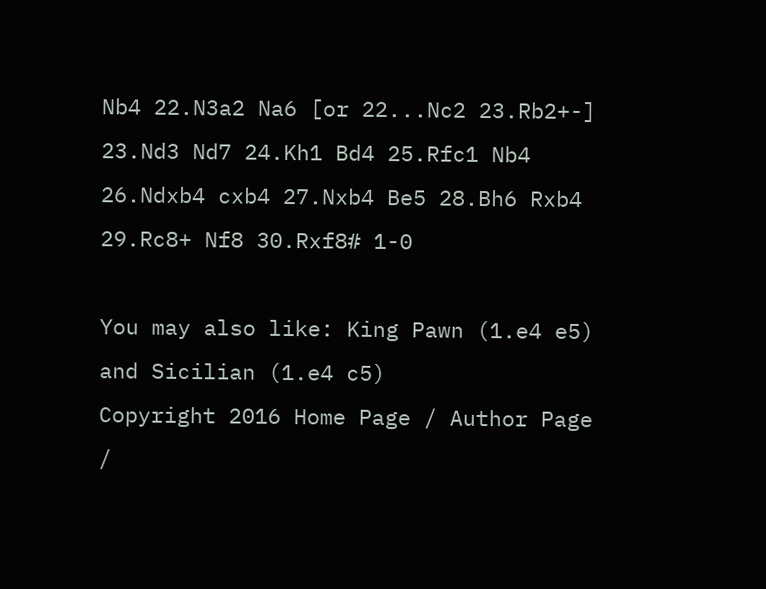Nb4 22.N3a2 Na6 [or 22...Nc2 23.Rb2+-] 23.Nd3 Nd7 24.Kh1 Bd4 25.Rfc1 Nb4 26.Ndxb4 cxb4 27.Nxb4 Be5 28.Bh6 Rxb4 29.Rc8+ Nf8 30.Rxf8# 1-0

You may also like: King Pawn (1.e4 e5) and Sicilian (1.e4 c5)
Copyright 2016 Home Page / Author Page /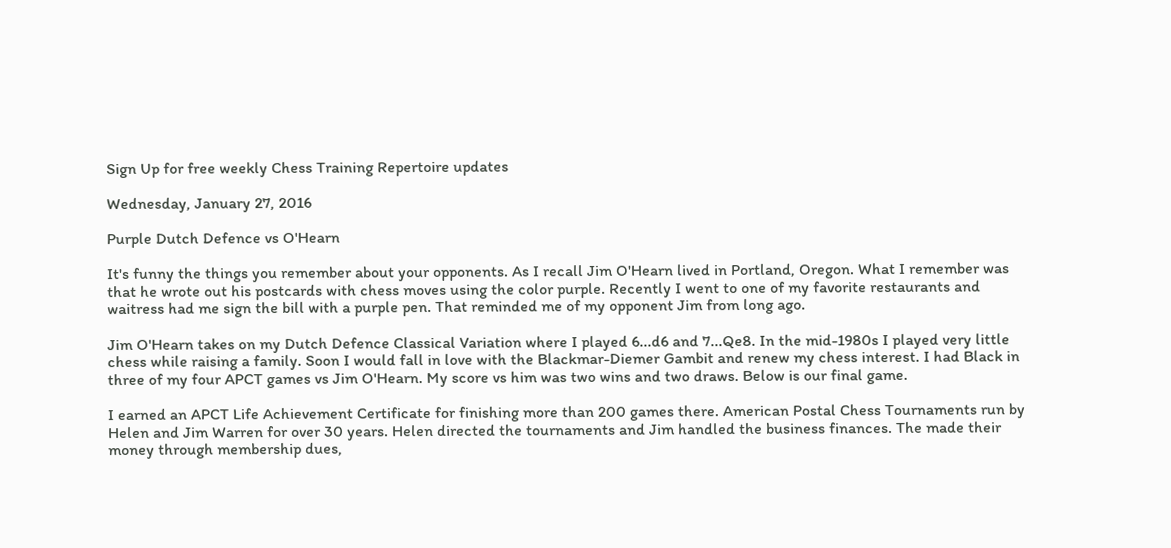Sign Up for free weekly Chess Training Repertoire updates

Wednesday, January 27, 2016

Purple Dutch Defence vs O'Hearn

It's funny the things you remember about your opponents. As I recall Jim O'Hearn lived in Portland, Oregon. What I remember was that he wrote out his postcards with chess moves using the color purple. Recently I went to one of my favorite restaurants and waitress had me sign the bill with a purple pen. That reminded me of my opponent Jim from long ago.

Jim O'Hearn takes on my Dutch Defence Classical Variation where I played 6...d6 and 7...Qe8. In the mid-1980s I played very little chess while raising a family. Soon I would fall in love with the Blackmar-Diemer Gambit and renew my chess interest. I had Black in three of my four APCT games vs Jim O'Hearn. My score vs him was two wins and two draws. Below is our final game.

I earned an APCT Life Achievement Certificate for finishing more than 200 games there. American Postal Chess Tournaments run by Helen and Jim Warren for over 30 years. Helen directed the tournaments and Jim handled the business finances. The made their money through membership dues,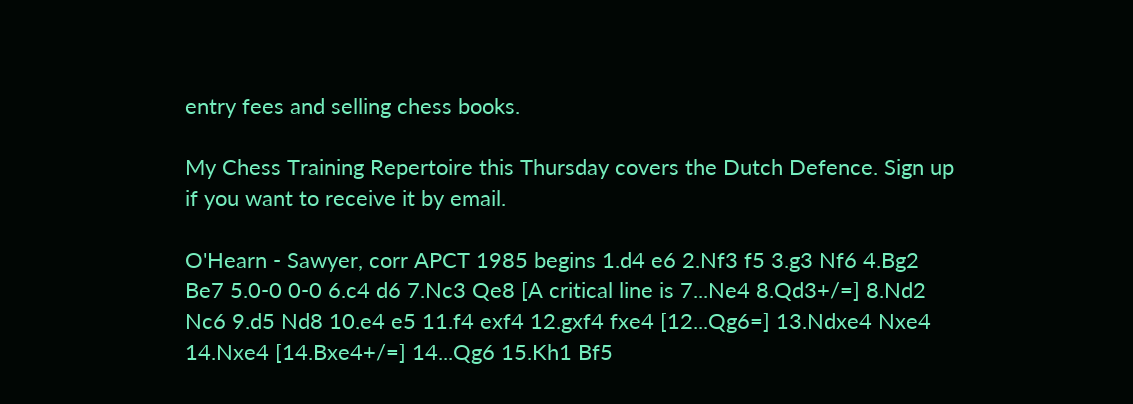entry fees and selling chess books.

My Chess Training Repertoire this Thursday covers the Dutch Defence. Sign up if you want to receive it by email.

O'Hearn - Sawyer, corr APCT 1985 begins 1.d4 e6 2.Nf3 f5 3.g3 Nf6 4.Bg2 Be7 5.0-0 0-0 6.c4 d6 7.Nc3 Qe8 [A critical line is 7...Ne4 8.Qd3+/=] 8.Nd2 Nc6 9.d5 Nd8 10.e4 e5 11.f4 exf4 12.gxf4 fxe4 [12...Qg6=] 13.Ndxe4 Nxe4 14.Nxe4 [14.Bxe4+/=] 14...Qg6 15.Kh1 Bf5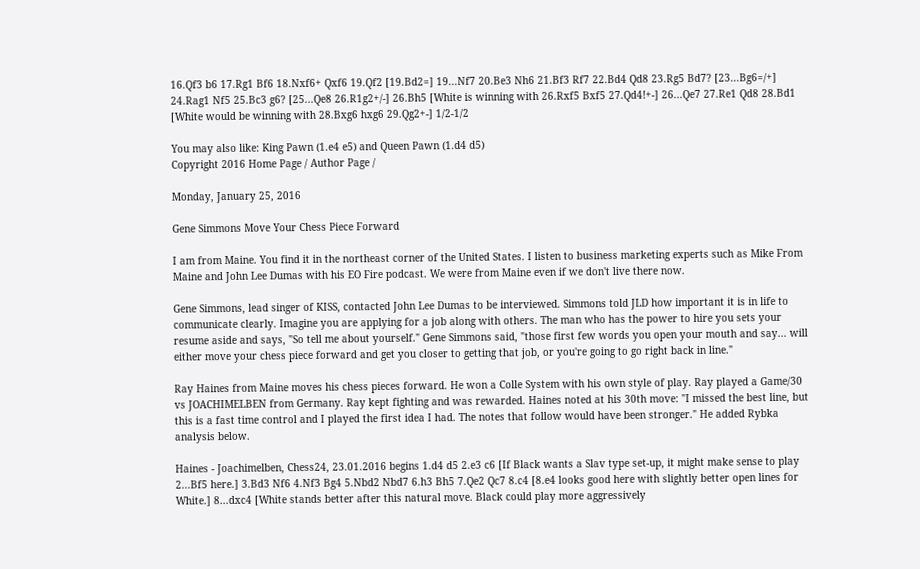16.Qf3 b6 17.Rg1 Bf6 18.Nxf6+ Qxf6 19.Qf2 [19.Bd2=] 19...Nf7 20.Be3 Nh6 21.Bf3 Rf7 22.Bd4 Qd8 23.Rg5 Bd7? [23...Bg6=/+] 24.Rag1 Nf5 25.Bc3 g6? [25...Qe8 26.R1g2+/-] 26.Bh5 [White is winning with 26.Rxf5 Bxf5 27.Qd4!+-] 26...Qe7 27.Re1 Qd8 28.Bd1 [White would be winning with 28.Bxg6 hxg6 29.Qg2+-] 1/2-1/2

You may also like: King Pawn (1.e4 e5) and Queen Pawn (1.d4 d5)
Copyright 2016 Home Page / Author Page /

Monday, January 25, 2016

Gene Simmons Move Your Chess Piece Forward

I am from Maine. You find it in the northeast corner of the United States. I listen to business marketing experts such as Mike From Maine and John Lee Dumas with his EO Fire podcast. We were from Maine even if we don't live there now.

Gene Simmons, lead singer of KISS, contacted John Lee Dumas to be interviewed. Simmons told JLD how important it is in life to communicate clearly. Imagine you are applying for a job along with others. The man who has the power to hire you sets your resume aside and says, "So tell me about yourself." Gene Simmons said, "those first few words you open your mouth and say... will either move your chess piece forward and get you closer to getting that job, or you're going to go right back in line."

Ray Haines from Maine moves his chess pieces forward. He won a Colle System with his own style of play. Ray played a Game/30 vs JOACHIMELBEN from Germany. Ray kept fighting and was rewarded. Haines noted at his 30th move: "I missed the best line, but this is a fast time control and I played the first idea I had. The notes that follow would have been stronger." He added Rybka analysis below.

Haines - Joachimelben, Chess24, 23.01.2016 begins 1.d4 d5 2.e3 c6 [If Black wants a Slav type set-up, it might make sense to play 2...Bf5 here.] 3.Bd3 Nf6 4.Nf3 Bg4 5.Nbd2 Nbd7 6.h3 Bh5 7.Qe2 Qc7 8.c4 [8.e4 looks good here with slightly better open lines for White.] 8...dxc4 [White stands better after this natural move. Black could play more aggressively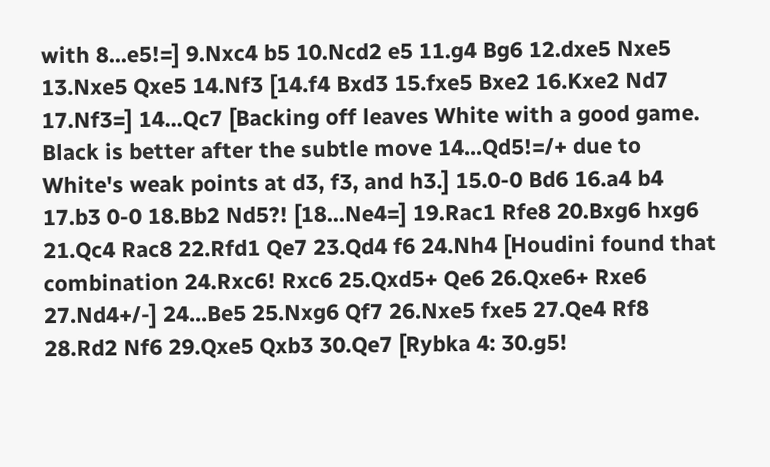with 8...e5!=] 9.Nxc4 b5 10.Ncd2 e5 11.g4 Bg6 12.dxe5 Nxe5 13.Nxe5 Qxe5 14.Nf3 [14.f4 Bxd3 15.fxe5 Bxe2 16.Kxe2 Nd7 17.Nf3=] 14...Qc7 [Backing off leaves White with a good game. Black is better after the subtle move 14...Qd5!=/+ due to White's weak points at d3, f3, and h3.] 15.0-0 Bd6 16.a4 b4 17.b3 0-0 18.Bb2 Nd5?! [18...Ne4=] 19.Rac1 Rfe8 20.Bxg6 hxg6 21.Qc4 Rac8 22.Rfd1 Qe7 23.Qd4 f6 24.Nh4 [Houdini found that combination 24.Rxc6! Rxc6 25.Qxd5+ Qe6 26.Qxe6+ Rxe6 27.Nd4+/-] 24...Be5 25.Nxg6 Qf7 26.Nxe5 fxe5 27.Qe4 Rf8 28.Rd2 Nf6 29.Qxe5 Qxb3 30.Qe7 [Rybka 4: 30.g5!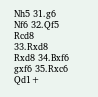Nh5 31.g6 Nf6 32.Qf5 Rcd8 33.Rxd8 Rxd8 34.Bxf6 gxf6 35.Rxc6 Qd1+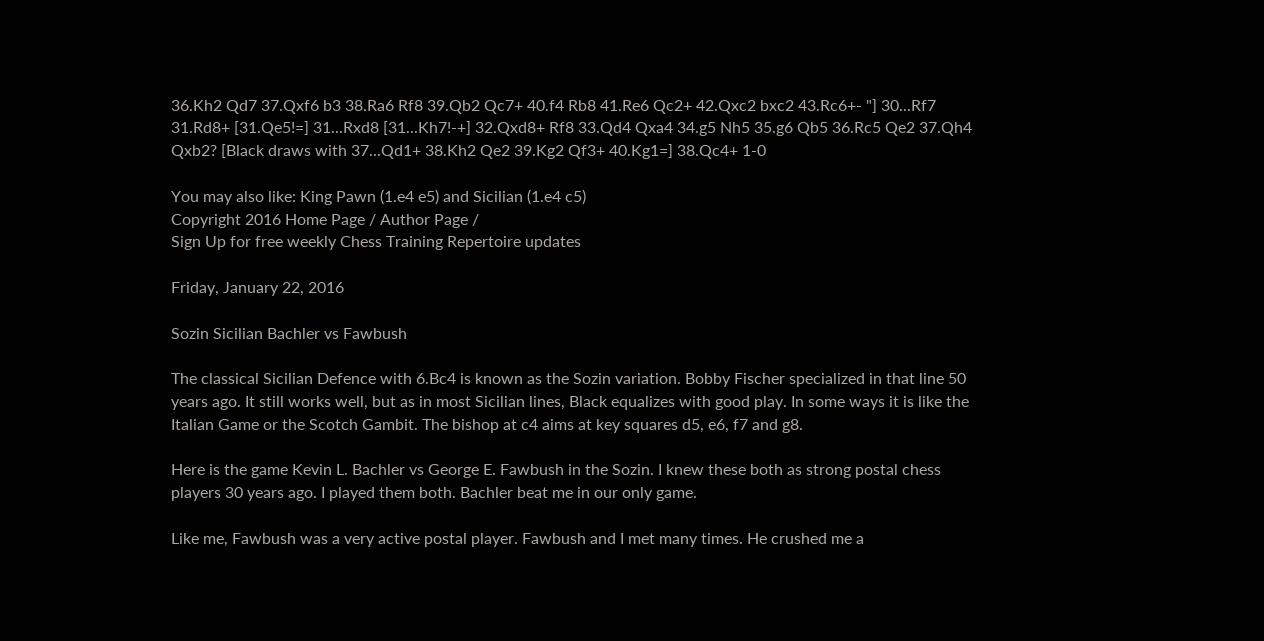36.Kh2 Qd7 37.Qxf6 b3 38.Ra6 Rf8 39.Qb2 Qc7+ 40.f4 Rb8 41.Re6 Qc2+ 42.Qxc2 bxc2 43.Rc6+- "] 30...Rf7 31.Rd8+ [31.Qe5!=] 31...Rxd8 [31...Kh7!-+] 32.Qxd8+ Rf8 33.Qd4 Qxa4 34.g5 Nh5 35.g6 Qb5 36.Rc5 Qe2 37.Qh4 Qxb2? [Black draws with 37...Qd1+ 38.Kh2 Qe2 39.Kg2 Qf3+ 40.Kg1=] 38.Qc4+ 1-0

You may also like: King Pawn (1.e4 e5) and Sicilian (1.e4 c5)
Copyright 2016 Home Page / Author Page /
Sign Up for free weekly Chess Training Repertoire updates

Friday, January 22, 2016

Sozin Sicilian Bachler vs Fawbush

The classical Sicilian Defence with 6.Bc4 is known as the Sozin variation. Bobby Fischer specialized in that line 50 years ago. It still works well, but as in most Sicilian lines, Black equalizes with good play. In some ways it is like the Italian Game or the Scotch Gambit. The bishop at c4 aims at key squares d5, e6, f7 and g8.

Here is the game Kevin L. Bachler vs George E. Fawbush in the Sozin. I knew these both as strong postal chess players 30 years ago. I played them both. Bachler beat me in our only game.

Like me, Fawbush was a very active postal player. Fawbush and I met many times. He crushed me a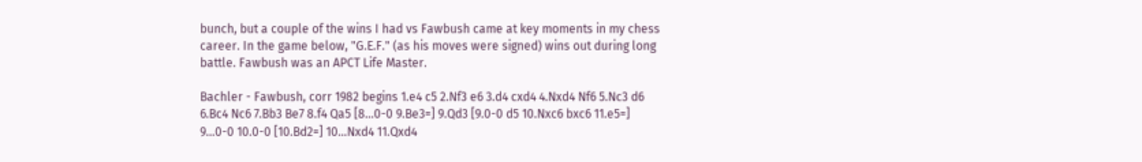bunch, but a couple of the wins I had vs Fawbush came at key moments in my chess career. In the game below, "G.E.F." (as his moves were signed) wins out during long battle. Fawbush was an APCT Life Master.

Bachler - Fawbush, corr 1982 begins 1.e4 c5 2.Nf3 e6 3.d4 cxd4 4.Nxd4 Nf6 5.Nc3 d6 6.Bc4 Nc6 7.Bb3 Be7 8.f4 Qa5 [8...0-0 9.Be3=] 9.Qd3 [9.0-0 d5 10.Nxc6 bxc6 11.e5=] 9...0-0 10.0-0 [10.Bd2=] 10...Nxd4 11.Qxd4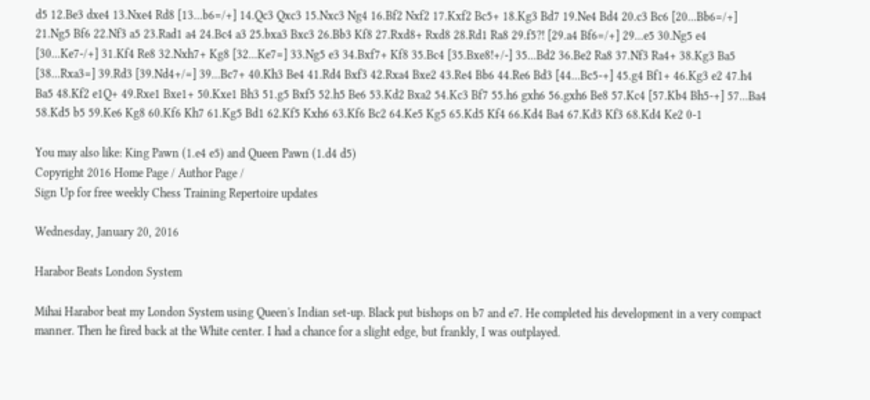d5 12.Be3 dxe4 13.Nxe4 Rd8 [13...b6=/+] 14.Qc3 Qxc3 15.Nxc3 Ng4 16.Bf2 Nxf2 17.Kxf2 Bc5+ 18.Kg3 Bd7 19.Ne4 Bd4 20.c3 Bc6 [20...Bb6=/+] 21.Ng5 Bf6 22.Nf3 a5 23.Rad1 a4 24.Bc4 a3 25.bxa3 Bxc3 26.Bb3 Kf8 27.Rxd8+ Rxd8 28.Rd1 Ra8 29.f5?! [29.a4 Bf6=/+] 29...e5 30.Ng5 e4 [30...Ke7-/+] 31.Kf4 Re8 32.Nxh7+ Kg8 [32...Ke7=] 33.Ng5 e3 34.Bxf7+ Kf8 35.Bc4 [35.Bxe8!+/-] 35...Bd2 36.Be2 Ra8 37.Nf3 Ra4+ 38.Kg3 Ba5 [38...Rxa3=] 39.Rd3 [39.Nd4+/=] 39...Bc7+ 40.Kh3 Be4 41.Rd4 Bxf3 42.Rxa4 Bxe2 43.Re4 Bb6 44.Re6 Bd3 [44...Bc5-+] 45.g4 Bf1+ 46.Kg3 e2 47.h4 Ba5 48.Kf2 e1Q+ 49.Rxe1 Bxe1+ 50.Kxe1 Bh3 51.g5 Bxf5 52.h5 Be6 53.Kd2 Bxa2 54.Kc3 Bf7 55.h6 gxh6 56.gxh6 Be8 57.Kc4 [57.Kb4 Bh5-+] 57...Ba4 58.Kd5 b5 59.Ke6 Kg8 60.Kf6 Kh7 61.Kg5 Bd1 62.Kf5 Kxh6 63.Kf6 Bc2 64.Ke5 Kg5 65.Kd5 Kf4 66.Kd4 Ba4 67.Kd3 Kf3 68.Kd4 Ke2 0-1

You may also like: King Pawn (1.e4 e5) and Queen Pawn (1.d4 d5)
Copyright 2016 Home Page / Author Page /
Sign Up for free weekly Chess Training Repertoire updates

Wednesday, January 20, 2016

Harabor Beats London System

Mihai Harabor beat my London System using Queen's Indian set-up. Black put bishops on b7 and e7. He completed his development in a very compact manner. Then he fired back at the White center. I had a chance for a slight edge, but frankly, I was outplayed.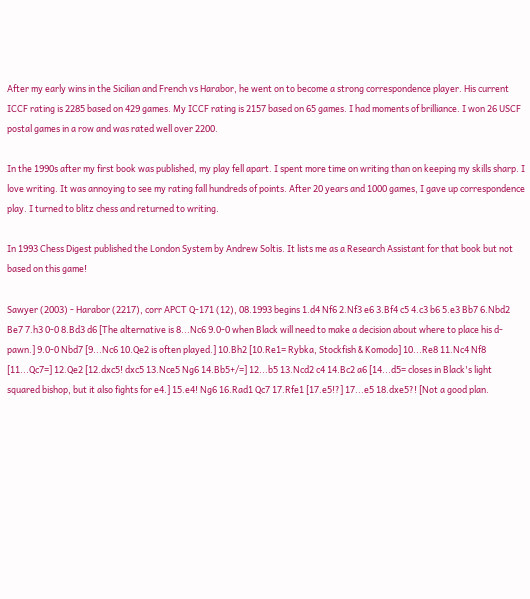After my early wins in the Sicilian and French vs Harabor, he went on to become a strong correspondence player. His current ICCF rating is 2285 based on 429 games. My ICCF rating is 2157 based on 65 games. I had moments of brilliance. I won 26 USCF postal games in a row and was rated well over 2200.

In the 1990s after my first book was published, my play fell apart. I spent more time on writing than on keeping my skills sharp. I love writing. It was annoying to see my rating fall hundreds of points. After 20 years and 1000 games, I gave up correspondence play. I turned to blitz chess and returned to writing.

In 1993 Chess Digest published the London System by Andrew Soltis. It lists me as a Research Assistant for that book but not based on this game!

Sawyer (2003) - Harabor (2217), corr APCT Q-171 (12), 08.1993 begins 1.d4 Nf6 2.Nf3 e6 3.Bf4 c5 4.c3 b6 5.e3 Bb7 6.Nbd2 Be7 7.h3 0-0 8.Bd3 d6 [The alternative is 8...Nc6 9.0-0 when Black will need to make a decision about where to place his d-pawn.] 9.0-0 Nbd7 [9...Nc6 10.Qe2 is often played.] 10.Bh2 [10.Re1= Rybka, Stockfish & Komodo] 10...Re8 11.Nc4 Nf8 [11...Qc7=] 12.Qe2 [12.dxc5! dxc5 13.Nce5 Ng6 14.Bb5+/=] 12...b5 13.Ncd2 c4 14.Bc2 a6 [14...d5= closes in Black's light squared bishop, but it also fights for e4.] 15.e4! Ng6 16.Rad1 Qc7 17.Rfe1 [17.e5!?] 17...e5 18.dxe5?! [Not a good plan.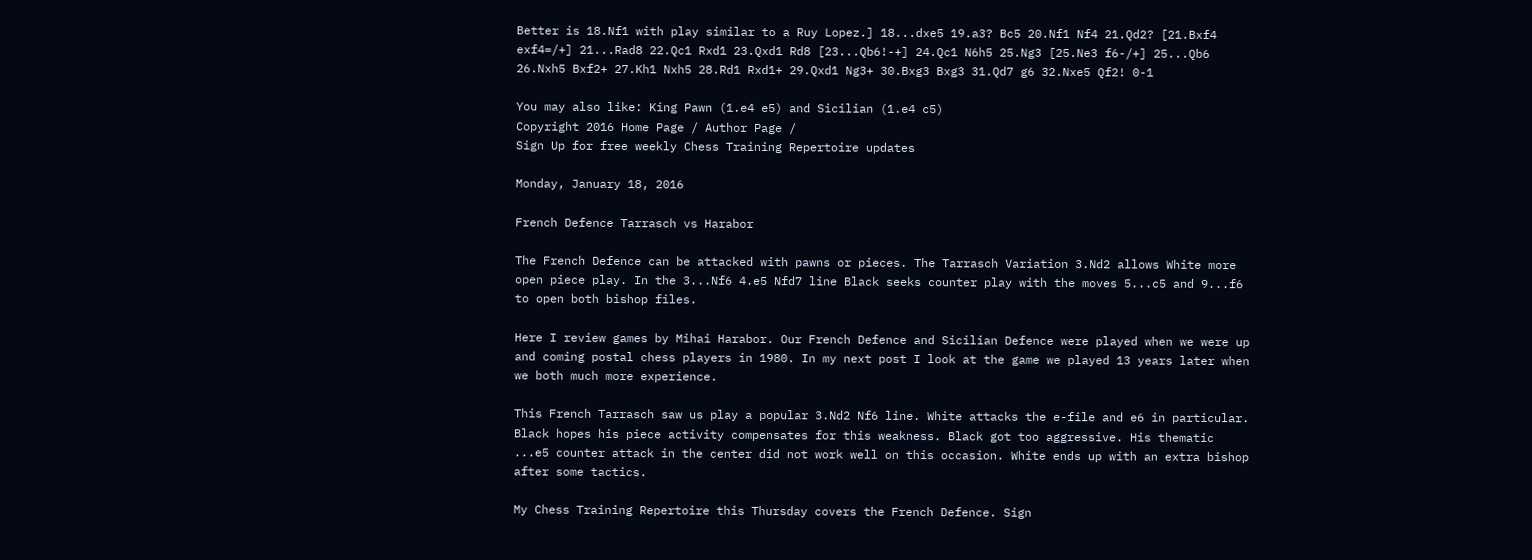Better is 18.Nf1 with play similar to a Ruy Lopez.] 18...dxe5 19.a3? Bc5 20.Nf1 Nf4 21.Qd2? [21.Bxf4 exf4=/+] 21...Rad8 22.Qc1 Rxd1 23.Qxd1 Rd8 [23...Qb6!-+] 24.Qc1 N6h5 25.Ng3 [25.Ne3 f6-/+] 25...Qb6 26.Nxh5 Bxf2+ 27.Kh1 Nxh5 28.Rd1 Rxd1+ 29.Qxd1 Ng3+ 30.Bxg3 Bxg3 31.Qd7 g6 32.Nxe5 Qf2! 0-1

You may also like: King Pawn (1.e4 e5) and Sicilian (1.e4 c5)
Copyright 2016 Home Page / Author Page /
Sign Up for free weekly Chess Training Repertoire updates

Monday, January 18, 2016

French Defence Tarrasch vs Harabor

The French Defence can be attacked with pawns or pieces. The Tarrasch Variation 3.Nd2 allows White more open piece play. In the 3...Nf6 4.e5 Nfd7 line Black seeks counter play with the moves 5...c5 and 9...f6 to open both bishop files.

Here I review games by Mihai Harabor. Our French Defence and Sicilian Defence were played when we were up and coming postal chess players in 1980. In my next post I look at the game we played 13 years later when we both much more experience.

This French Tarrasch saw us play a popular 3.Nd2 Nf6 line. White attacks the e-file and e6 in particular. Black hopes his piece activity compensates for this weakness. Black got too aggressive. His thematic ...e5 counter attack in the center did not work well on this occasion. White ends up with an extra bishop after some tactics.

My Chess Training Repertoire this Thursday covers the French Defence. Sign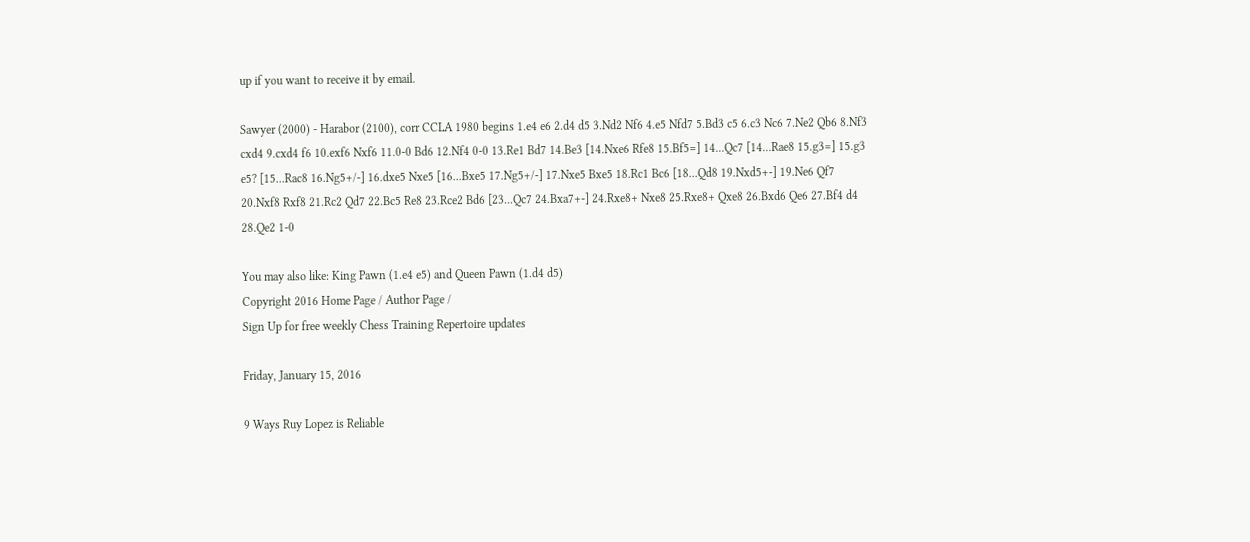up if you want to receive it by email.

Sawyer (2000) - Harabor (2100), corr CCLA 1980 begins 1.e4 e6 2.d4 d5 3.Nd2 Nf6 4.e5 Nfd7 5.Bd3 c5 6.c3 Nc6 7.Ne2 Qb6 8.Nf3 cxd4 9.cxd4 f6 10.exf6 Nxf6 11.0-0 Bd6 12.Nf4 0-0 13.Re1 Bd7 14.Be3 [14.Nxe6 Rfe8 15.Bf5=] 14...Qc7 [14...Rae8 15.g3=] 15.g3 e5? [15...Rac8 16.Ng5+/-] 16.dxe5 Nxe5 [16...Bxe5 17.Ng5+/-] 17.Nxe5 Bxe5 18.Rc1 Bc6 [18...Qd8 19.Nxd5+-] 19.Ne6 Qf7 20.Nxf8 Rxf8 21.Rc2 Qd7 22.Bc5 Re8 23.Rce2 Bd6 [23...Qc7 24.Bxa7+-] 24.Rxe8+ Nxe8 25.Rxe8+ Qxe8 26.Bxd6 Qe6 27.Bf4 d4 28.Qe2 1-0

You may also like: King Pawn (1.e4 e5) and Queen Pawn (1.d4 d5)
Copyright 2016 Home Page / Author Page /
Sign Up for free weekly Chess Training Repertoire updates

Friday, January 15, 2016

9 Ways Ruy Lopez is Reliable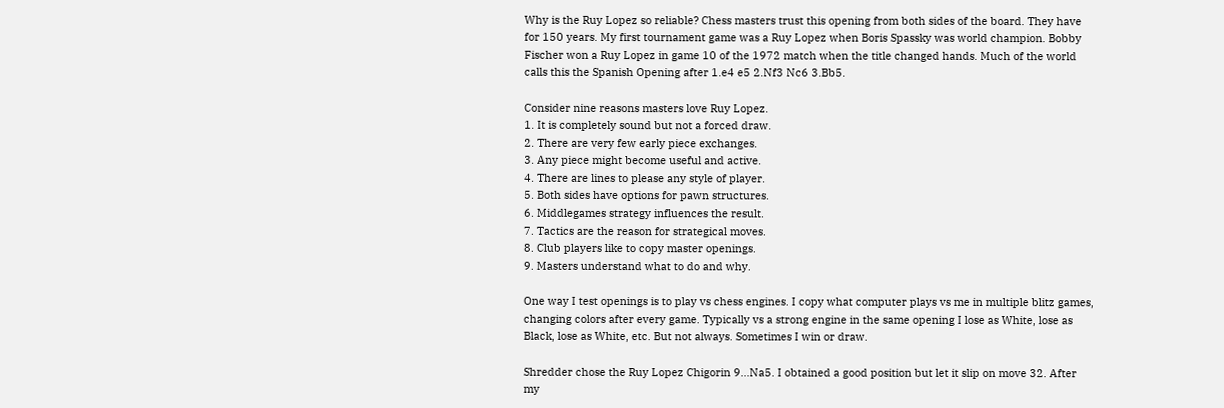Why is the Ruy Lopez so reliable? Chess masters trust this opening from both sides of the board. They have for 150 years. My first tournament game was a Ruy Lopez when Boris Spassky was world champion. Bobby Fischer won a Ruy Lopez in game 10 of the 1972 match when the title changed hands. Much of the world calls this the Spanish Opening after 1.e4 e5 2.Nf3 Nc6 3.Bb5.

Consider nine reasons masters love Ruy Lopez.
1. It is completely sound but not a forced draw.
2. There are very few early piece exchanges.
3. Any piece might become useful and active.
4. There are lines to please any style of player.
5. Both sides have options for pawn structures.
6. Middlegames strategy influences the result.
7. Tactics are the reason for strategical moves.
8. Club players like to copy master openings.
9. Masters understand what to do and why.

One way I test openings is to play vs chess engines. I copy what computer plays vs me in multiple blitz games, changing colors after every game. Typically vs a strong engine in the same opening I lose as White, lose as Black, lose as White, etc. But not always. Sometimes I win or draw.

Shredder chose the Ruy Lopez Chigorin 9...Na5. I obtained a good position but let it slip on move 32. After my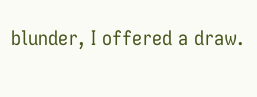blunder, I offered a draw.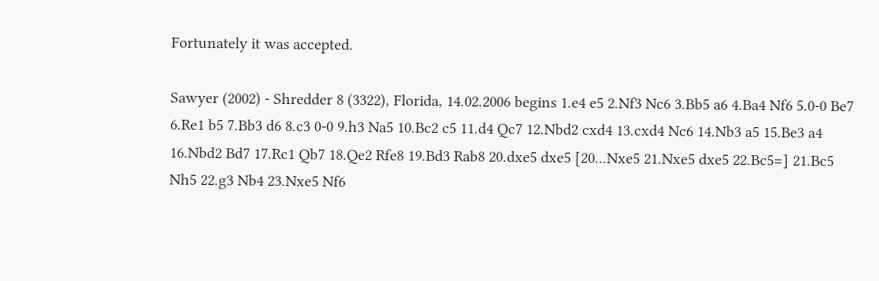Fortunately it was accepted.

Sawyer (2002) - Shredder 8 (3322), Florida, 14.02.2006 begins 1.e4 e5 2.Nf3 Nc6 3.Bb5 a6 4.Ba4 Nf6 5.0-0 Be7 6.Re1 b5 7.Bb3 d6 8.c3 0-0 9.h3 Na5 10.Bc2 c5 11.d4 Qc7 12.Nbd2 cxd4 13.cxd4 Nc6 14.Nb3 a5 15.Be3 a4 16.Nbd2 Bd7 17.Rc1 Qb7 18.Qe2 Rfe8 19.Bd3 Rab8 20.dxe5 dxe5 [20...Nxe5 21.Nxe5 dxe5 22.Bc5=] 21.Bc5 Nh5 22.g3 Nb4 23.Nxe5 Nf6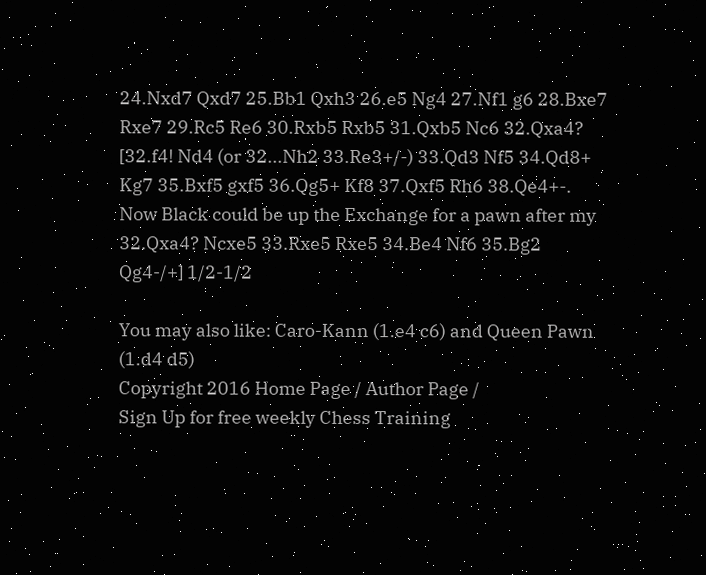24.Nxd7 Qxd7 25.Bb1 Qxh3 26.e5 Ng4 27.Nf1 g6 28.Bxe7 Rxe7 29.Rc5 Re6 30.Rxb5 Rxb5 31.Qxb5 Nc6 32.Qxa4? [32.f4! Nd4 (or 32...Nh2 33.Re3+/-) 33.Qd3 Nf5 34.Qd8+ Kg7 35.Bxf5 gxf5 36.Qg5+ Kf8 37.Qxf5 Rh6 38.Qe4+-. Now Black could be up the Exchange for a pawn after my 32.Qxa4? Ncxe5 33.Rxe5 Rxe5 34.Be4 Nf6 35.Bg2 Qg4-/+] 1/2-1/2

You may also like: Caro-Kann (1.e4 c6) and Queen Pawn (1.d4 d5)
Copyright 2016 Home Page / Author Page /
Sign Up for free weekly Chess Training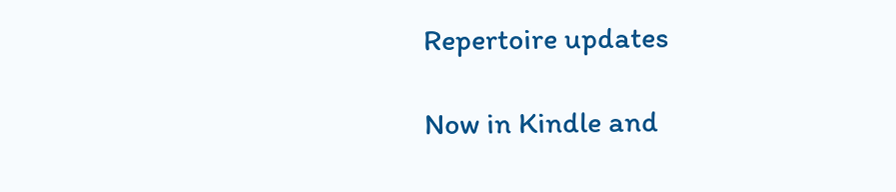Repertoire updates

Now in Kindle and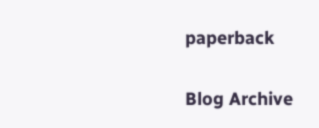paperback

Blog Archive